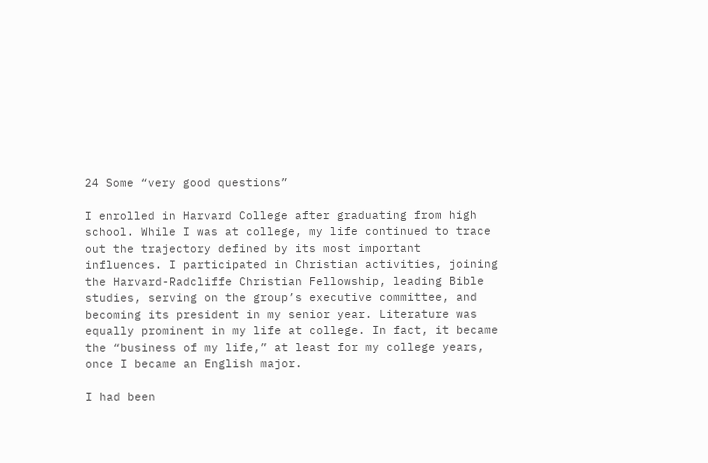24 Some “very good questions”

I enrolled in Harvard College after graduating from high school. While I was at college, my life continued to trace out the trajectory defined by its most important influences. I participated in Christian activities, joining the Harvard-Radcliffe Christian Fellowship, leading Bible studies, serving on the group’s executive committee, and becoming its president in my senior year. Literature was equally prominent in my life at college. In fact, it became the “business of my life,” at least for my college years, once I became an English major.

I had been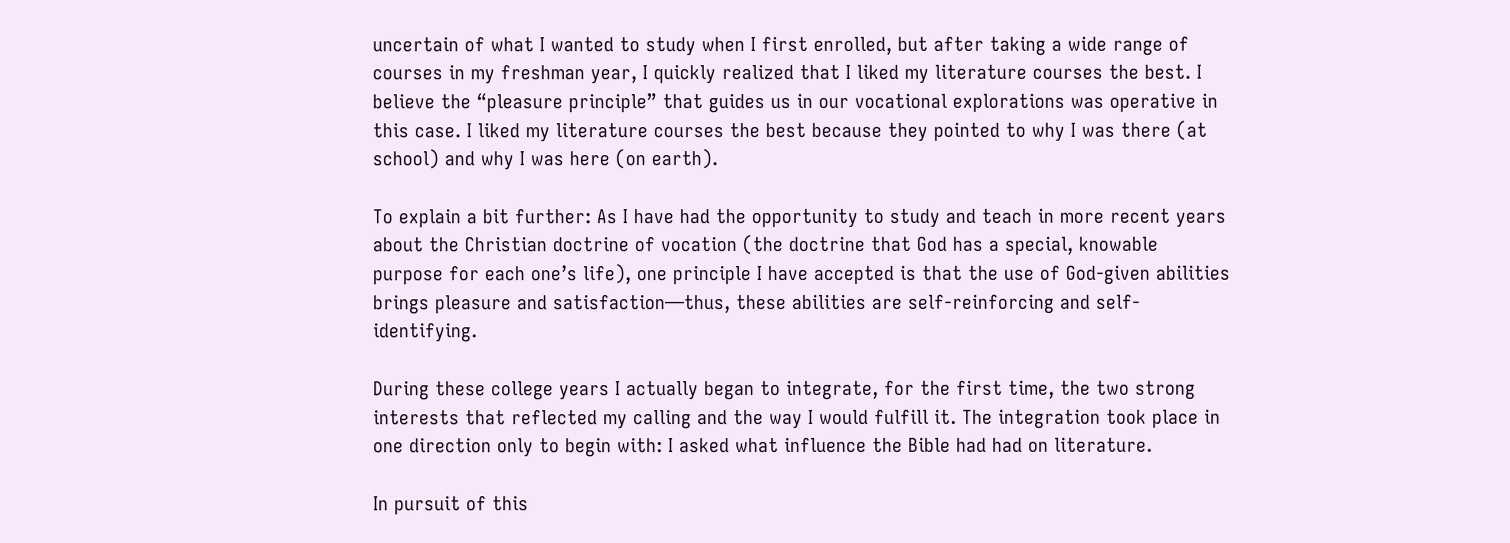uncertain of what I wanted to study when I first enrolled, but after taking a wide range of courses in my freshman year, I quickly realized that I liked my literature courses the best. I believe the “pleasure principle” that guides us in our vocational explorations was operative in this case. I liked my literature courses the best because they pointed to why I was there (at school) and why I was here (on earth).

To explain a bit further: As I have had the opportunity to study and teach in more recent years about the Christian doctrine of vocation (the doctrine that God has a special, knowable purpose for each one’s life), one principle I have accepted is that the use of God-given abilities brings pleasure and satisfaction—thus, these abilities are self-reinforcing and self-identifying.

During these college years I actually began to integrate, for the first time, the two strong interests that reflected my calling and the way I would fulfill it. The integration took place in one direction only to begin with: I asked what influence the Bible had had on literature.

In pursuit of this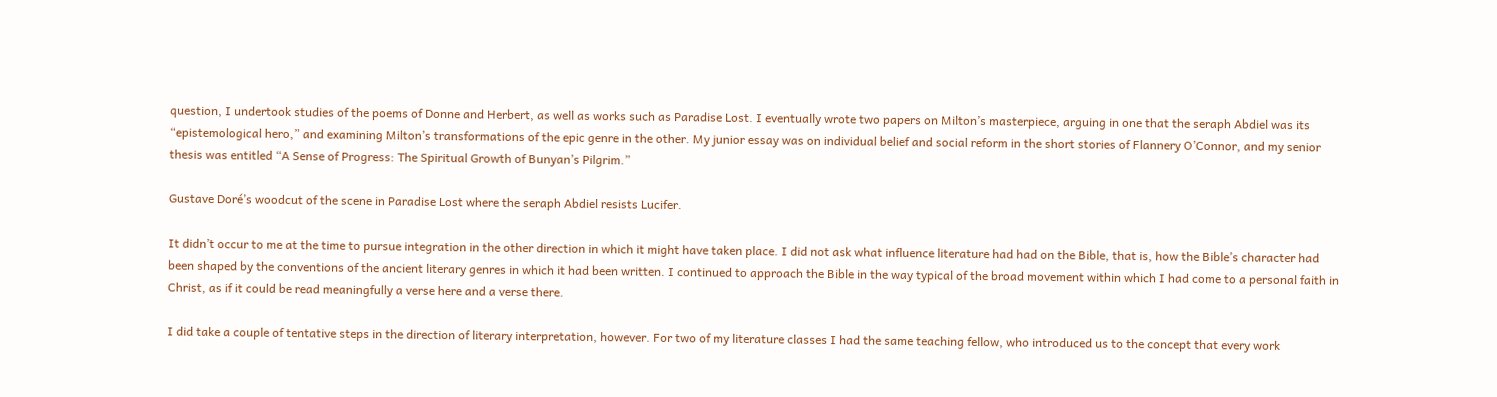question, I undertook studies of the poems of Donne and Herbert, as well as works such as Paradise Lost. I eventually wrote two papers on Milton’s masterpiece, arguing in one that the seraph Abdiel was its “epistemological hero,” and examining Milton’s transformations of the epic genre in the other. My junior essay was on individual belief and social reform in the short stories of Flannery O’Connor, and my senior thesis was entitled “A Sense of Progress: The Spiritual Growth of Bunyan’s Pilgrim.”

Gustave Doré’s woodcut of the scene in Paradise Lost where the seraph Abdiel resists Lucifer.

It didn’t occur to me at the time to pursue integration in the other direction in which it might have taken place. I did not ask what influence literature had had on the Bible, that is, how the Bible’s character had been shaped by the conventions of the ancient literary genres in which it had been written. I continued to approach the Bible in the way typical of the broad movement within which I had come to a personal faith in Christ, as if it could be read meaningfully a verse here and a verse there.

I did take a couple of tentative steps in the direction of literary interpretation, however. For two of my literature classes I had the same teaching fellow, who introduced us to the concept that every work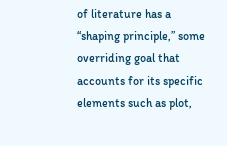of literature has a “shaping principle,” some overriding goal that accounts for its specific elements such as plot,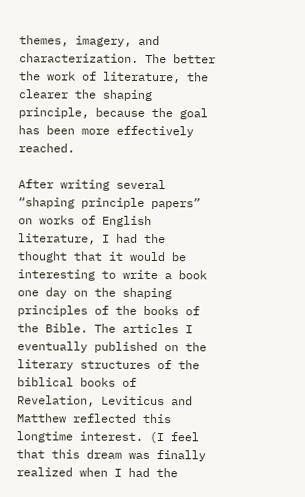themes, imagery, and characterization. The better the work of literature, the clearer the shaping principle, because the goal has been more effectively reached.

After writing several “shaping principle papers” on works of English literature, I had the thought that it would be interesting to write a book one day on the shaping principles of the books of the Bible. The articles I eventually published on the literary structures of the biblical books of Revelation, Leviticus and Matthew reflected this longtime interest. (I feel that this dream was finally realized when I had the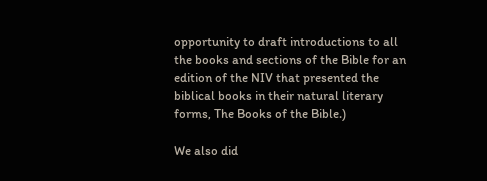opportunity to draft introductions to all the books and sections of the Bible for an edition of the NIV that presented the biblical books in their natural literary forms, The Books of the Bible.)

We also did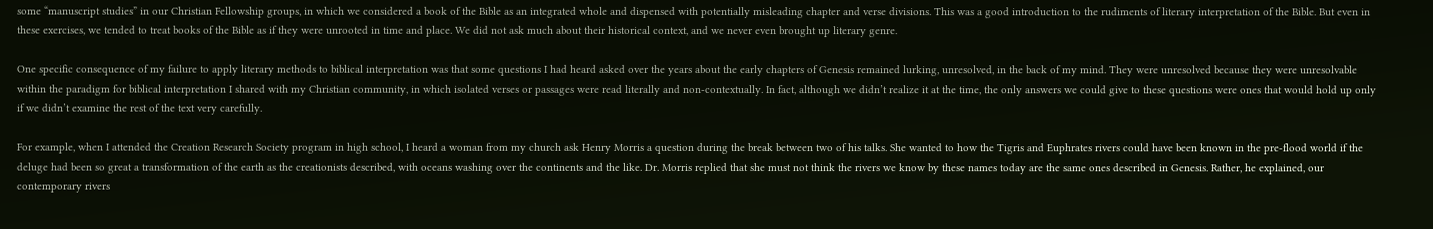some “manuscript studies” in our Christian Fellowship groups, in which we considered a book of the Bible as an integrated whole and dispensed with potentially misleading chapter and verse divisions. This was a good introduction to the rudiments of literary interpretation of the Bible. But even in these exercises, we tended to treat books of the Bible as if they were unrooted in time and place. We did not ask much about their historical context, and we never even brought up literary genre.

One specific consequence of my failure to apply literary methods to biblical interpretation was that some questions I had heard asked over the years about the early chapters of Genesis remained lurking, unresolved, in the back of my mind. They were unresolved because they were unresolvable within the paradigm for biblical interpretation I shared with my Christian community, in which isolated verses or passages were read literally and non-contextually. In fact, although we didn’t realize it at the time, the only answers we could give to these questions were ones that would hold up only if we didn’t examine the rest of the text very carefully.

For example, when I attended the Creation Research Society program in high school, I heard a woman from my church ask Henry Morris a question during the break between two of his talks. She wanted to how the Tigris and Euphrates rivers could have been known in the pre-flood world if the deluge had been so great a transformation of the earth as the creationists described, with oceans washing over the continents and the like. Dr. Morris replied that she must not think the rivers we know by these names today are the same ones described in Genesis. Rather, he explained, our contemporary rivers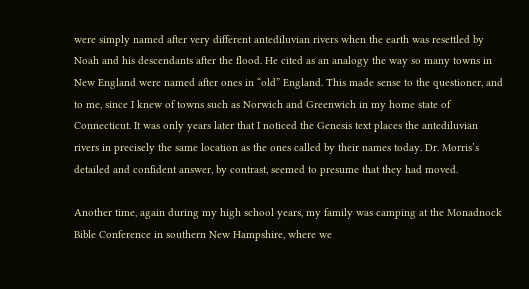were simply named after very different antediluvian rivers when the earth was resettled by Noah and his descendants after the flood. He cited as an analogy the way so many towns in New England were named after ones in “old” England. This made sense to the questioner, and to me, since I knew of towns such as Norwich and Greenwich in my home state of Connecticut. It was only years later that I noticed the Genesis text places the antediluvian rivers in precisely the same location as the ones called by their names today. Dr. Morris’s detailed and confident answer, by contrast, seemed to presume that they had moved.

Another time, again during my high school years, my family was camping at the Monadnock Bible Conference in southern New Hampshire, where we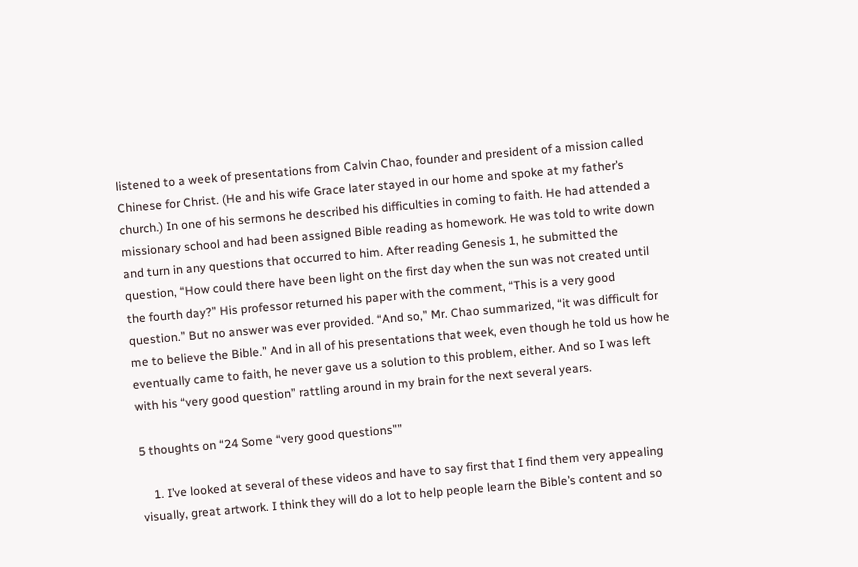listened to a week of presentations from Calvin Chao, founder and president of a mission called Chinese for Christ. (He and his wife Grace later stayed in our home and spoke at my father’s church.) In one of his sermons he described his difficulties in coming to faith. He had attended a missionary school and had been assigned Bible reading as homework. He was told to write down and turn in any questions that occurred to him. After reading Genesis 1, he submitted the question, “How could there have been light on the first day when the sun was not created until the fourth day?” His professor returned his paper with the comment, “This is a very good question.” But no answer was ever provided. “And so,” Mr. Chao summarized, “it was difficult for me to believe the Bible.” And in all of his presentations that week, even though he told us how he eventually came to faith, he never gave us a solution to this problem, either. And so I was left with his “very good question” rattling around in my brain for the next several years.

5 thoughts on “24 Some “very good questions””

    1. I’ve looked at several of these videos and have to say first that I find them very appealing visually, great artwork. I think they will do a lot to help people learn the Bible’s content and so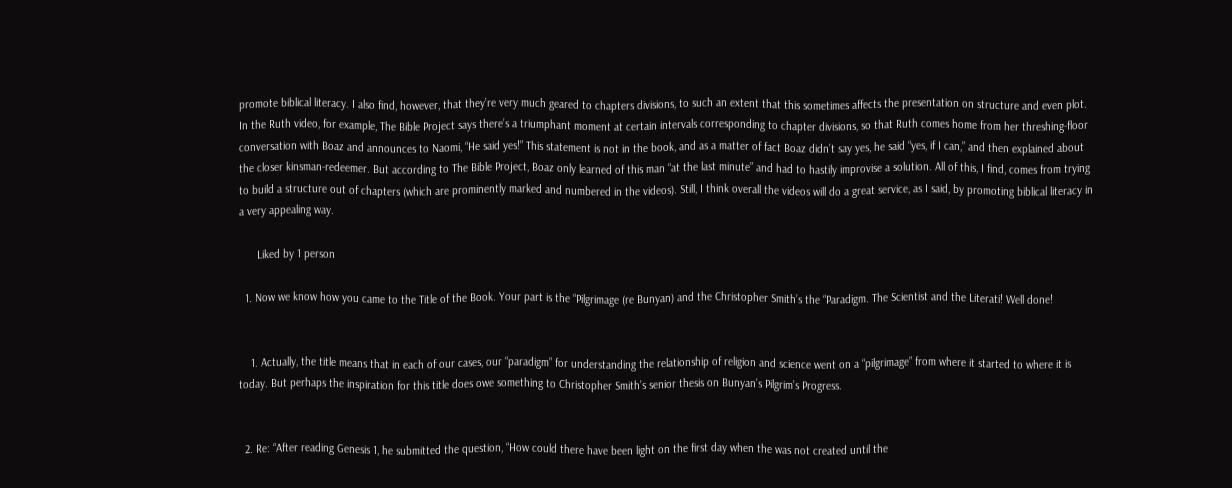promote biblical literacy. I also find, however, that they’re very much geared to chapters divisions, to such an extent that this sometimes affects the presentation on structure and even plot. In the Ruth video, for example, The Bible Project says there’s a triumphant moment at certain intervals corresponding to chapter divisions, so that Ruth comes home from her threshing-floor conversation with Boaz and announces to Naomi, “He said yes!” This statement is not in the book, and as a matter of fact Boaz didn’t say yes, he said “yes, if I can,” and then explained about the closer kinsman-redeemer. But according to The Bible Project, Boaz only learned of this man “at the last minute” and had to hastily improvise a solution. All of this, I find, comes from trying to build a structure out of chapters (which are prominently marked and numbered in the videos). Still, I think overall the videos will do a great service, as I said, by promoting biblical literacy in a very appealing way.

      Liked by 1 person

  1. Now we know how you came to the Title of the Book. Your part is the “Pilgrimage (re Bunyan) and the Christopher Smith’s the “Paradigm. The Scientist and the Literati! Well done!


    1. Actually, the title means that in each of our cases, our “paradigm” for understanding the relationship of religion and science went on a “pilgrimage” from where it started to where it is today. But perhaps the inspiration for this title does owe something to Christopher Smith’s senior thesis on Bunyan’s Pilgrim’s Progress.


  2. Re: “After reading Genesis 1, he submitted the question, “How could there have been light on the first day when the was not created until the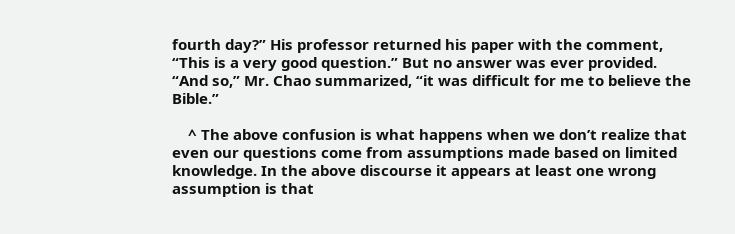fourth day?” His professor returned his paper with the comment, “This is a very good question.” But no answer was ever provided. “And so,” Mr. Chao summarized, “it was difficult for me to believe the Bible.”

    ^ The above confusion is what happens when we don’t realize that even our questions come from assumptions made based on limited knowledge. In the above discourse it appears at least one wrong assumption is that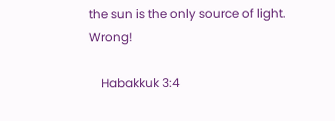the sun is the only source of light. Wrong!

    Habakkuk 3:4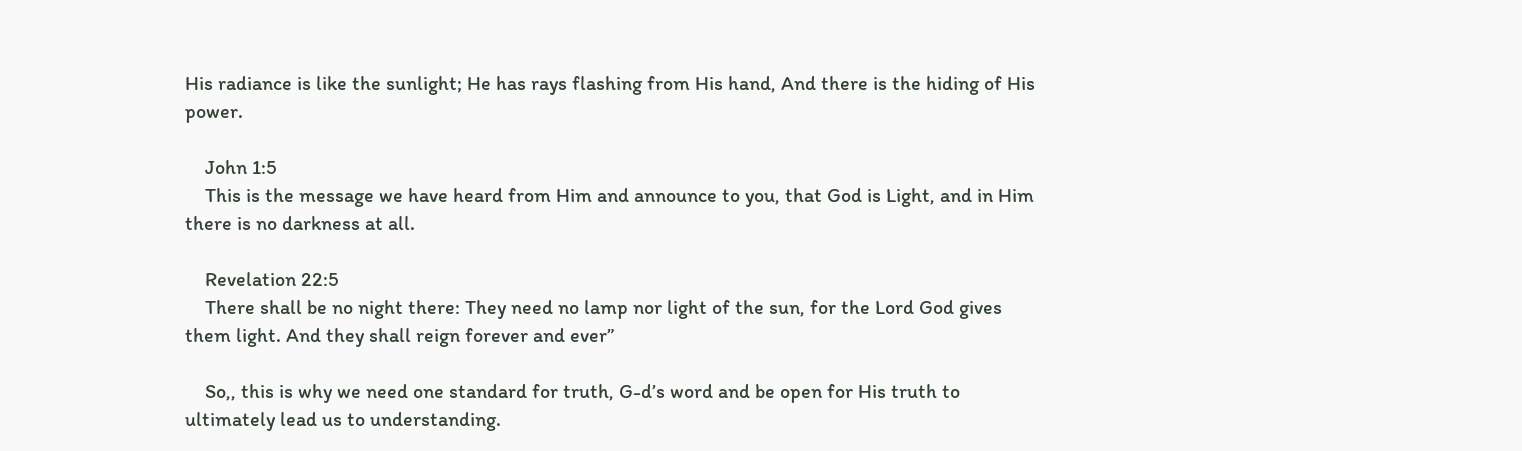His radiance is like the sunlight; He has rays flashing from His hand, And there is the hiding of His power.

    John 1:5
    This is the message we have heard from Him and announce to you, that God is Light, and in Him there is no darkness at all.

    Revelation 22:5
    There shall be no night there: They need no lamp nor light of the sun, for the Lord God gives them light. And they shall reign forever and ever”

    So,, this is why we need one standard for truth, G-d’s word and be open for His truth to ultimately lead us to understanding.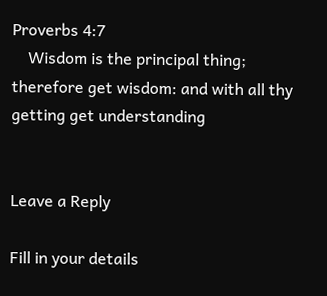Proverbs 4:7
    Wisdom is the principal thing; therefore get wisdom: and with all thy getting get understanding


Leave a Reply

Fill in your details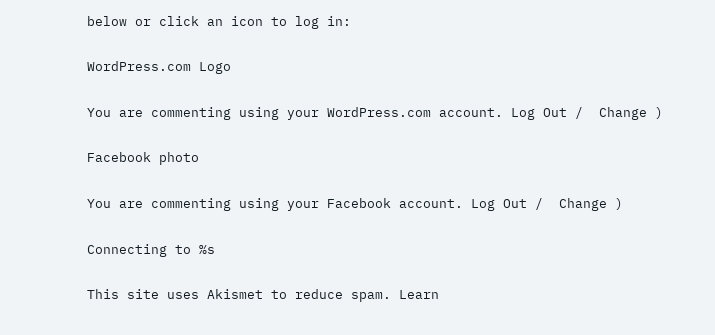below or click an icon to log in:

WordPress.com Logo

You are commenting using your WordPress.com account. Log Out /  Change )

Facebook photo

You are commenting using your Facebook account. Log Out /  Change )

Connecting to %s

This site uses Akismet to reduce spam. Learn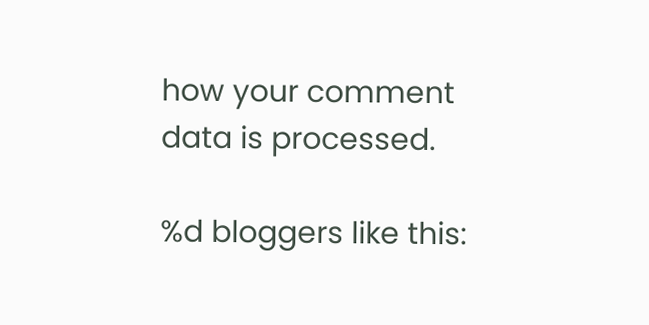how your comment data is processed.

%d bloggers like this: